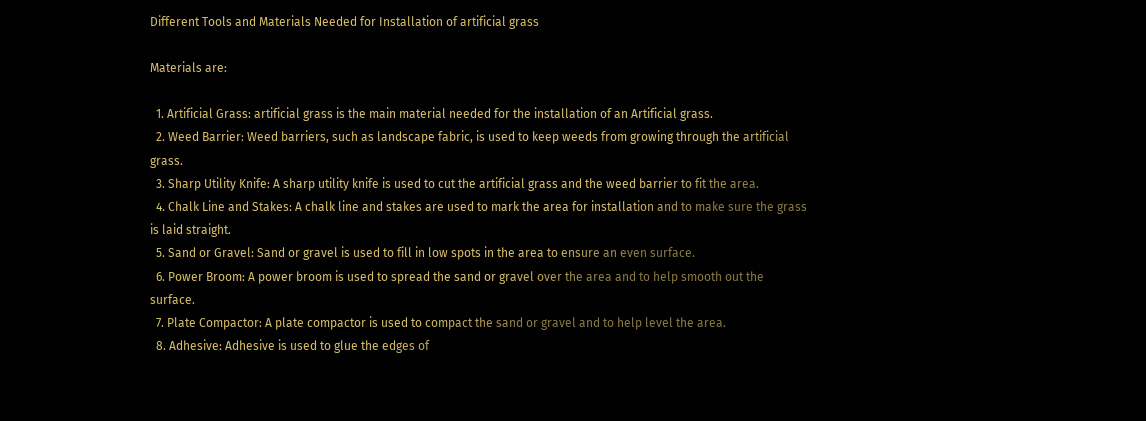Different Tools and Materials Needed for Installation of artificial grass

Materials are:

  1. Artificial Grass: artificial grass is the main material needed for the installation of an Artificial grass.
  2. Weed Barrier: Weed barriers, such as landscape fabric, is used to keep weeds from growing through the artificial grass.
  3. Sharp Utility Knife: A sharp utility knife is used to cut the artificial grass and the weed barrier to fit the area.
  4. Chalk Line and Stakes: A chalk line and stakes are used to mark the area for installation and to make sure the grass is laid straight.
  5. Sand or Gravel: Sand or gravel is used to fill in low spots in the area to ensure an even surface.
  6. Power Broom: A power broom is used to spread the sand or gravel over the area and to help smooth out the surface.
  7. Plate Compactor: A plate compactor is used to compact the sand or gravel and to help level the area.
  8. Adhesive: Adhesive is used to glue the edges of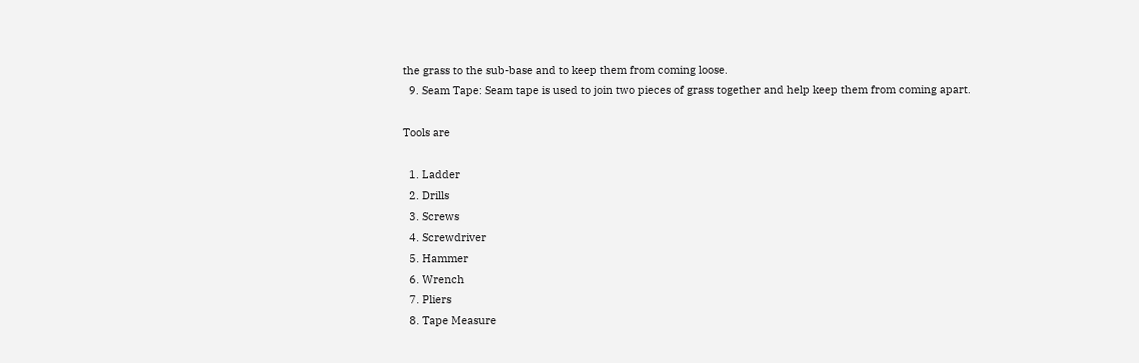the grass to the sub-base and to keep them from coming loose.
  9. Seam Tape: Seam tape is used to join two pieces of grass together and help keep them from coming apart.

Tools are

  1. Ladder
  2. Drills
  3. Screws
  4. Screwdriver
  5. Hammer
  6. Wrench
  7. Pliers
  8. Tape Measure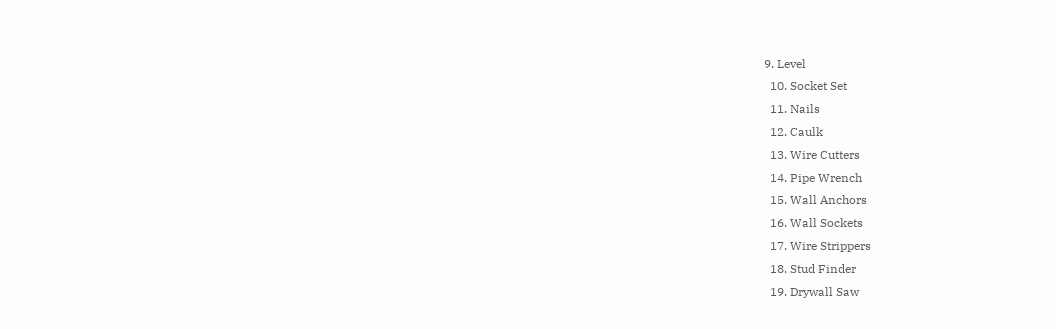9. Level
  10. Socket Set
  11. Nails
  12. Caulk
  13. Wire Cutters
  14. Pipe Wrench
  15. Wall Anchors
  16. Wall Sockets
  17. Wire Strippers
  18. Stud Finder
  19. Drywall Saw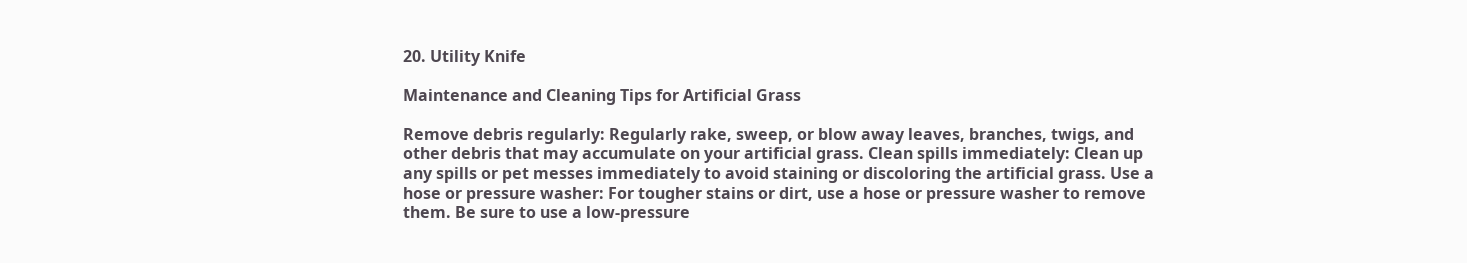20. Utility Knife

Maintenance and Cleaning Tips for Artificial Grass

Remove debris regularly: Regularly rake, sweep, or blow away leaves, branches, twigs, and other debris that may accumulate on your artificial grass. Clean spills immediately: Clean up any spills or pet messes immediately to avoid staining or discoloring the artificial grass. Use a hose or pressure washer: For tougher stains or dirt, use a hose or pressure washer to remove them. Be sure to use a low-pressure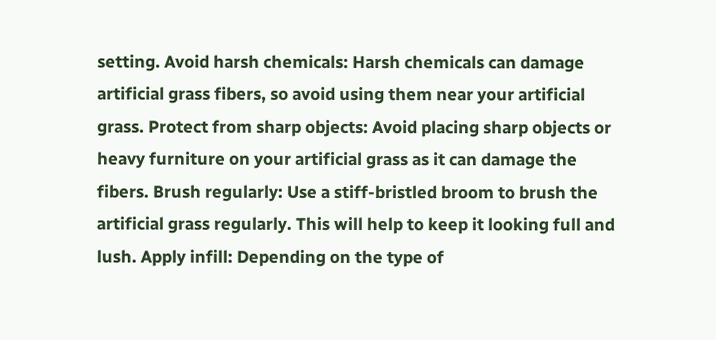setting. Avoid harsh chemicals: Harsh chemicals can damage artificial grass fibers, so avoid using them near your artificial grass. Protect from sharp objects: Avoid placing sharp objects or heavy furniture on your artificial grass as it can damage the fibers. Brush regularly: Use a stiff-bristled broom to brush the artificial grass regularly. This will help to keep it looking full and lush. Apply infill: Depending on the type of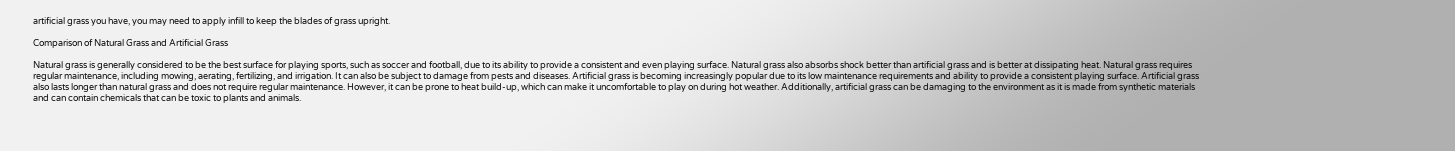artificial grass you have, you may need to apply infill to keep the blades of grass upright.

Comparison of Natural Grass and Artificial Grass

Natural grass is generally considered to be the best surface for playing sports, such as soccer and football, due to its ability to provide a consistent and even playing surface. Natural grass also absorbs shock better than artificial grass and is better at dissipating heat. Natural grass requires regular maintenance, including mowing, aerating, fertilizing, and irrigation. It can also be subject to damage from pests and diseases. Artificial grass is becoming increasingly popular due to its low maintenance requirements and ability to provide a consistent playing surface. Artificial grass also lasts longer than natural grass and does not require regular maintenance. However, it can be prone to heat build-up, which can make it uncomfortable to play on during hot weather. Additionally, artificial grass can be damaging to the environment as it is made from synthetic materials and can contain chemicals that can be toxic to plants and animals.